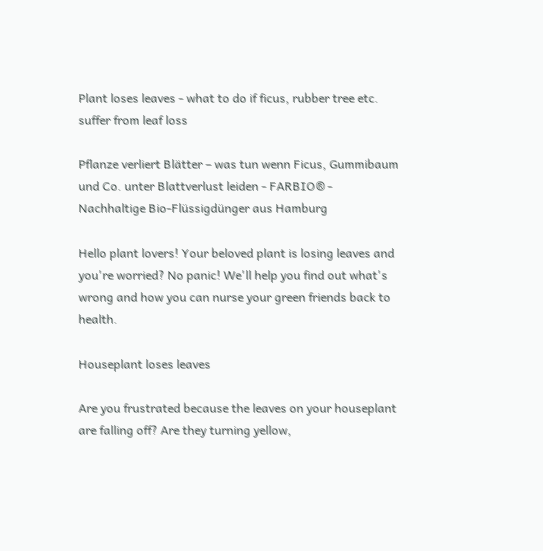Plant loses leaves - what to do if ficus, rubber tree etc. suffer from leaf loss

Pflanze verliert Blätter – was tun wenn Ficus, Gummibaum und Co. unter Blattverlust leiden - FARBIO® - Nachhaltige Bio-Flüssigdünger aus Hamburg

Hello plant lovers! Your beloved plant is losing leaves and you're worried? No panic! We'll help you find out what's wrong and how you can nurse your green friends back to health.

Houseplant loses leaves

Are you frustrated because the leaves on your houseplant are falling off? Are they turning yellow,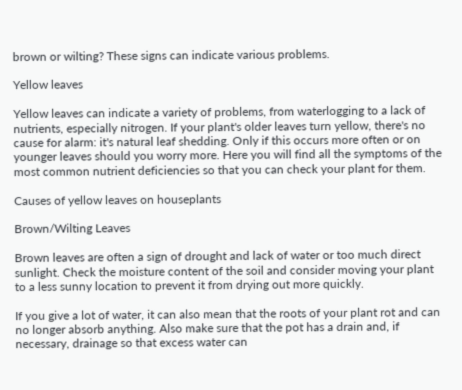brown or wilting? These signs can indicate various problems.

Yellow leaves

Yellow leaves can indicate a variety of problems, from waterlogging to a lack of nutrients, especially nitrogen. If your plant's older leaves turn yellow, there's no cause for alarm: it's natural leaf shedding. Only if this occurs more often or on younger leaves should you worry more. Here you will find all the symptoms of the most common nutrient deficiencies so that you can check your plant for them.

Causes of yellow leaves on houseplants

Brown/Wilting Leaves

Brown leaves are often a sign of drought and lack of water or too much direct sunlight. Check the moisture content of the soil and consider moving your plant to a less sunny location to prevent it from drying out more quickly.

If you give a lot of water, it can also mean that the roots of your plant rot and can no longer absorb anything. Also make sure that the pot has a drain and, if necessary, drainage so that excess water can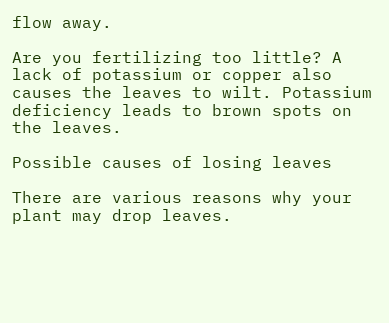flow away.

Are you fertilizing too little? A lack of potassium or copper also causes the leaves to wilt. Potassium deficiency leads to brown spots on the leaves.

Possible causes of losing leaves

There are various reasons why your plant may drop leaves.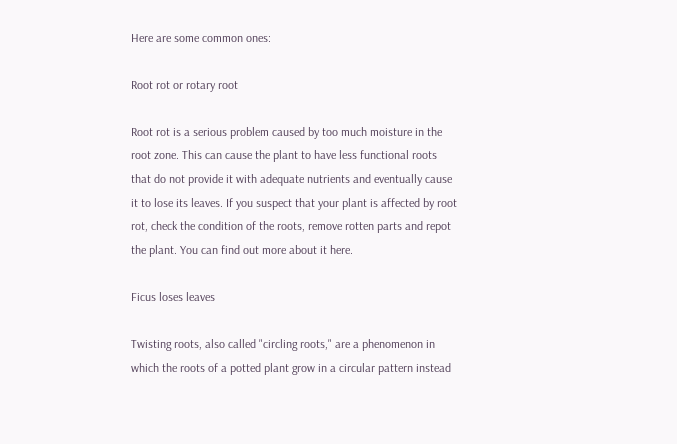Here are some common ones:

Root rot or rotary root

Root rot is a serious problem caused by too much moisture in the root zone. This can cause the plant to have less functional roots that do not provide it with adequate nutrients and eventually cause it to lose its leaves. If you suspect that your plant is affected by root rot, check the condition of the roots, remove rotten parts and repot the plant. You can find out more about it here.

Ficus loses leaves

Twisting roots, also called "circling roots," are a phenomenon in which the roots of a potted plant grow in a circular pattern instead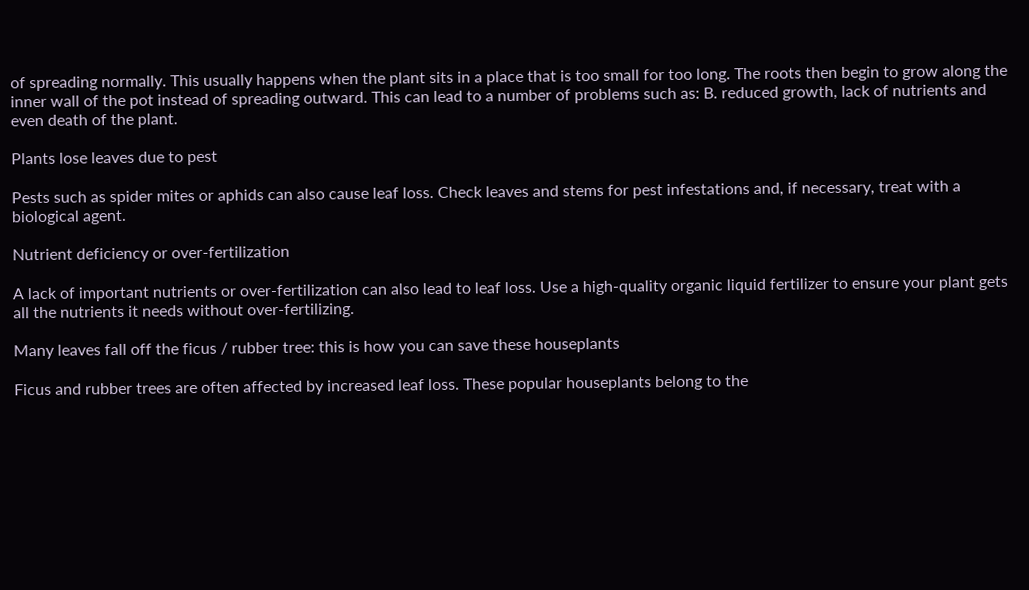of spreading normally. This usually happens when the plant sits in a place that is too small for too long. The roots then begin to grow along the inner wall of the pot instead of spreading outward. This can lead to a number of problems such as: B. reduced growth, lack of nutrients and even death of the plant.

Plants lose leaves due to pest

Pests such as spider mites or aphids can also cause leaf loss. Check leaves and stems for pest infestations and, if necessary, treat with a biological agent.

Nutrient deficiency or over-fertilization

A lack of important nutrients or over-fertilization can also lead to leaf loss. Use a high-quality organic liquid fertilizer to ensure your plant gets all the nutrients it needs without over-fertilizing.

Many leaves fall off the ficus / rubber tree: this is how you can save these houseplants

Ficus and rubber trees are often affected by increased leaf loss. These popular houseplants belong to the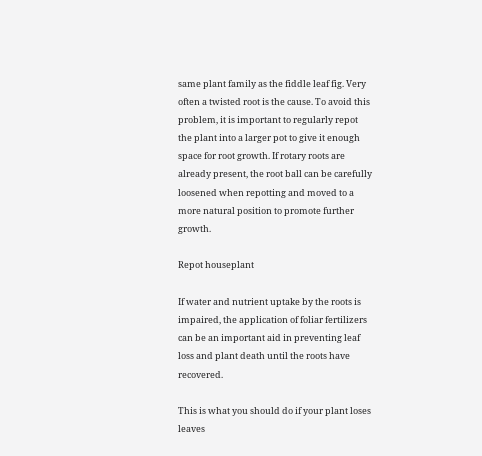same plant family as the fiddle leaf fig. Very often a twisted root is the cause. To avoid this problem, it is important to regularly repot the plant into a larger pot to give it enough space for root growth. If rotary roots are already present, the root ball can be carefully loosened when repotting and moved to a more natural position to promote further growth.

Repot houseplant

If water and nutrient uptake by the roots is impaired, the application of foliar fertilizers can be an important aid in preventing leaf loss and plant death until the roots have recovered.

This is what you should do if your plant loses leaves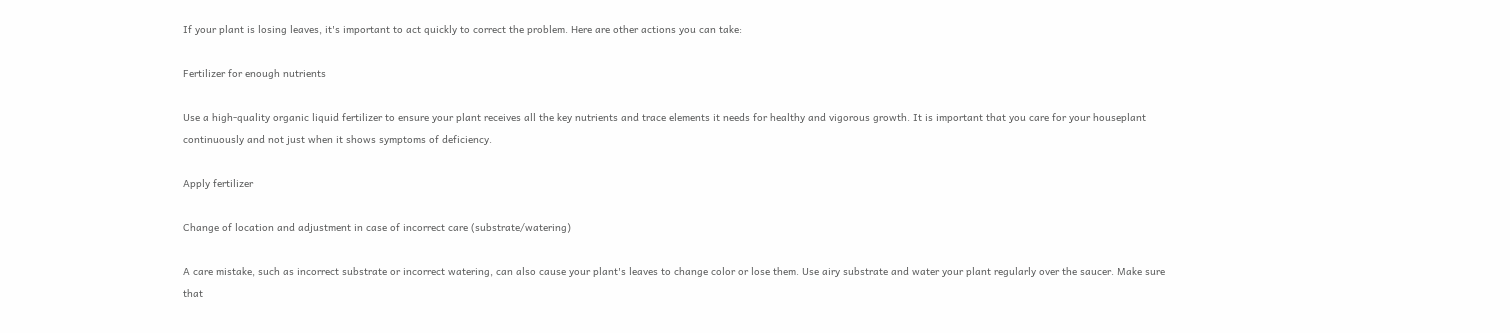If your plant is losing leaves, it's important to act quickly to correct the problem. Here are other actions you can take:

Fertilizer for enough nutrients

Use a high-quality organic liquid fertilizer to ensure your plant receives all the key nutrients and trace elements it needs for healthy and vigorous growth. It is important that you care for your houseplant continuously and not just when it shows symptoms of deficiency.

Apply fertilizer

Change of location and adjustment in case of incorrect care (substrate/watering)

A care mistake, such as incorrect substrate or incorrect watering, can also cause your plant's leaves to change color or lose them. Use airy substrate and water your plant regularly over the saucer. Make sure that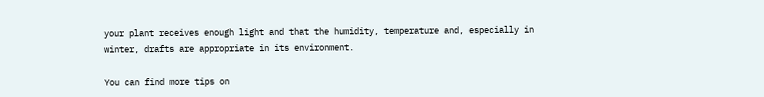your plant receives enough light and that the humidity, temperature and, especially in winter, drafts are appropriate in its environment.

You can find more tips on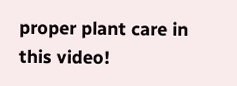proper plant care in this video!